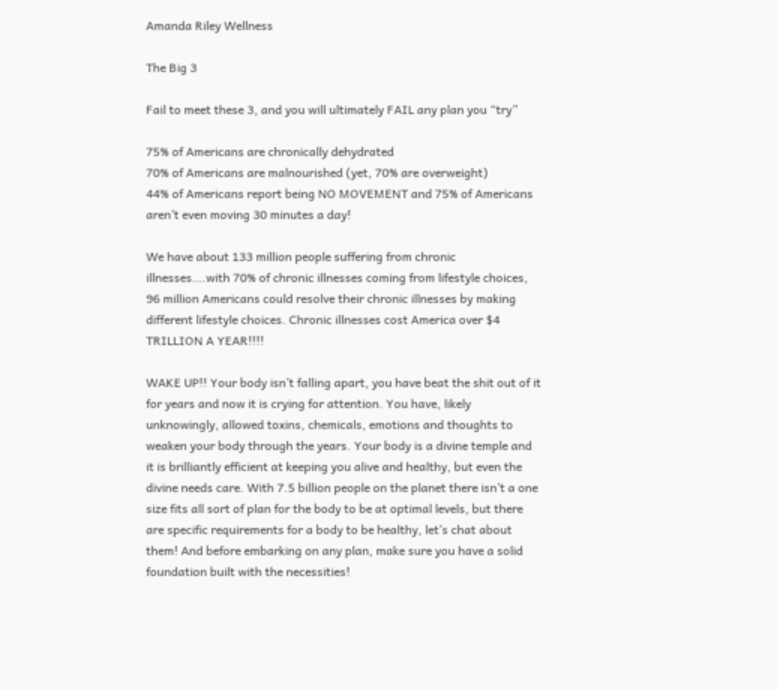Amanda Riley Wellness

The Big 3

Fail to meet these 3, and you will ultimately FAIL any plan you “try”

75% of Americans are chronically dehydrated
70% of Americans are malnourished (yet, 70% are overweight)
44% of Americans report being NO MOVEMENT and 75% of Americans aren’t even moving 30 minutes a day!

We have about 133 million people suffering from chronic illnesses….with 70% of chronic illnesses coming from lifestyle choices, 96 million Americans could resolve their chronic illnesses by making different lifestyle choices. Chronic illnesses cost America over $4 TRILLION A YEAR!!!!

WAKE UP!! Your body isn’t falling apart, you have beat the shit out of it for years and now it is crying for attention. You have, likely unknowingly, allowed toxins, chemicals, emotions and thoughts to weaken your body through the years. Your body is a divine temple and it is brilliantly efficient at keeping you alive and healthy, but even the divine needs care. With 7.5 billion people on the planet there isn’t a one size fits all sort of plan for the body to be at optimal levels, but there are specific requirements for a body to be healthy, let’s chat about them! And before embarking on any plan, make sure you have a solid foundation built with the necessities!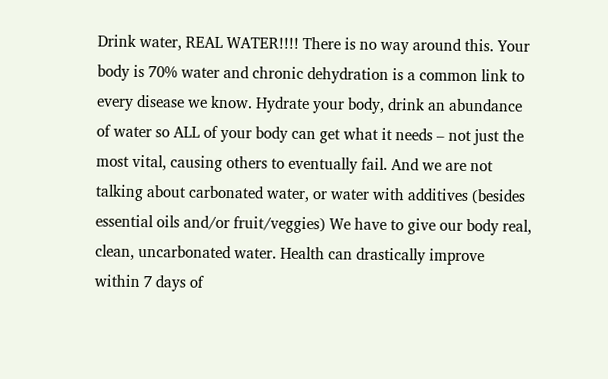Drink water, REAL WATER!!!! There is no way around this. Your body is 70% water and chronic dehydration is a common link to every disease we know. Hydrate your body, drink an abundance of water so ALL of your body can get what it needs – not just the most vital, causing others to eventually fail. And we are not talking about carbonated water, or water with additives (besides essential oils and/or fruit/veggies) We have to give our body real, clean, uncarbonated water. Health can drastically improve within 7 days of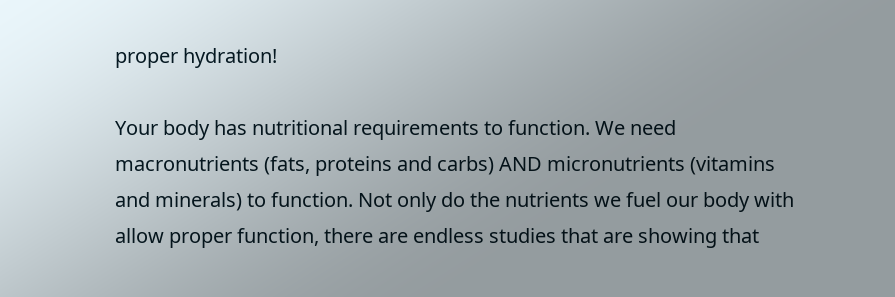proper hydration!

Your body has nutritional requirements to function. We need macronutrients (fats, proteins and carbs) AND micronutrients (vitamins and minerals) to function. Not only do the nutrients we fuel our body with allow proper function, there are endless studies that are showing that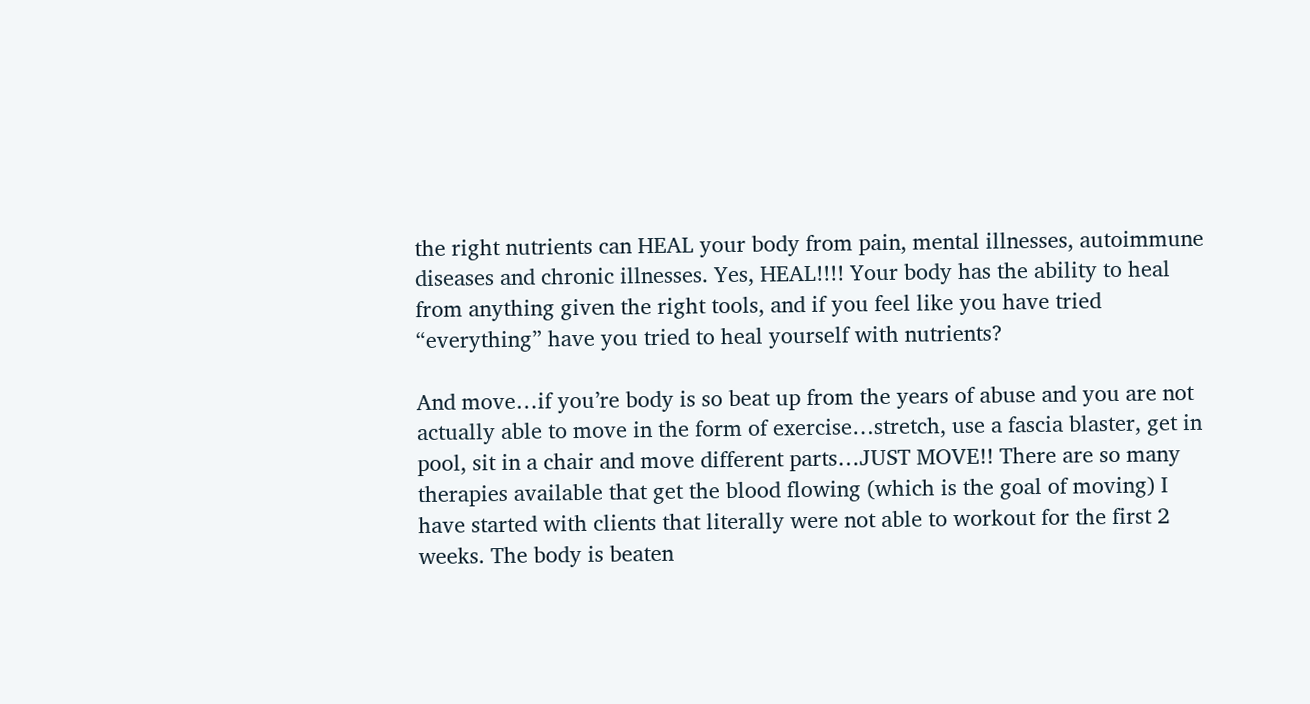the right nutrients can HEAL your body from pain, mental illnesses, autoimmune diseases and chronic illnesses. Yes, HEAL!!!! Your body has the ability to heal from anything given the right tools, and if you feel like you have tried “everything” have you tried to heal yourself with nutrients?

And move…if you’re body is so beat up from the years of abuse and you are not actually able to move in the form of exercise…stretch, use a fascia blaster, get in pool, sit in a chair and move different parts…JUST MOVE!! There are so many therapies available that get the blood flowing (which is the goal of moving) I have started with clients that literally were not able to workout for the first 2 weeks. The body is beaten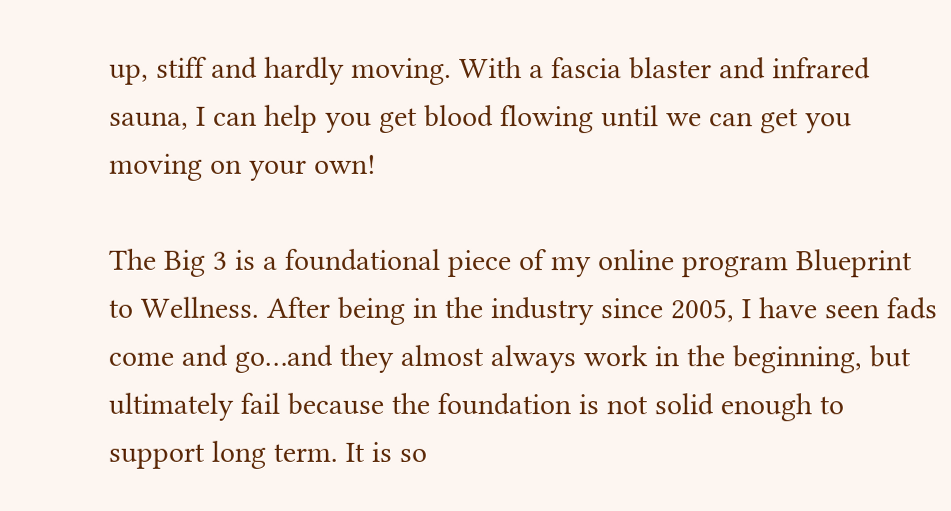up, stiff and hardly moving. With a fascia blaster and infrared sauna, I can help you get blood flowing until we can get you moving on your own!

The Big 3 is a foundational piece of my online program Blueprint to Wellness. After being in the industry since 2005, I have seen fads come and go…and they almost always work in the beginning, but ultimately fail because the foundation is not solid enough to support long term. It is so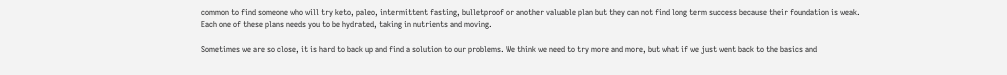common to find someone who will try keto, paleo, intermittent fasting, bulletproof or another valuable plan but they can not find long term success because their foundation is weak. Each one of these plans needs you to be hydrated, taking in nutrients and moving.

Sometimes we are so close, it is hard to back up and find a solution to our problems. We think we need to try more and more, but what if we just went back to the basics and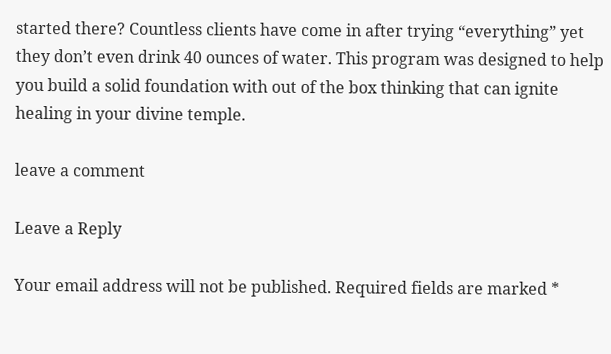started there? Countless clients have come in after trying “everything” yet they don’t even drink 40 ounces of water. This program was designed to help you build a solid foundation with out of the box thinking that can ignite healing in your divine temple.

leave a comment

Leave a Reply

Your email address will not be published. Required fields are marked *